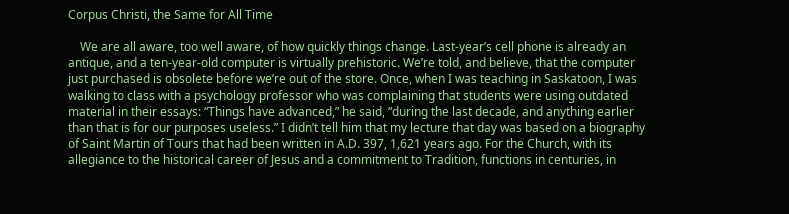Corpus Christi, the Same for All Time

    We are all aware, too well aware, of how quickly things change. Last-year’s cell phone is already an antique, and a ten-year-old computer is virtually prehistoric. We’re told, and believe, that the computer just purchased is obsolete before we’re out of the store. Once, when I was teaching in Saskatoon, I was walking to class with a psychology professor who was complaining that students were using outdated material in their essays: “Things have advanced,” he said, “during the last decade, and anything earlier than that is for our purposes useless.” I didn’t tell him that my lecture that day was based on a biography of Saint Martin of Tours that had been written in A.D. 397, 1,621 years ago. For the Church, with its allegiance to the historical career of Jesus and a commitment to Tradition, functions in centuries, in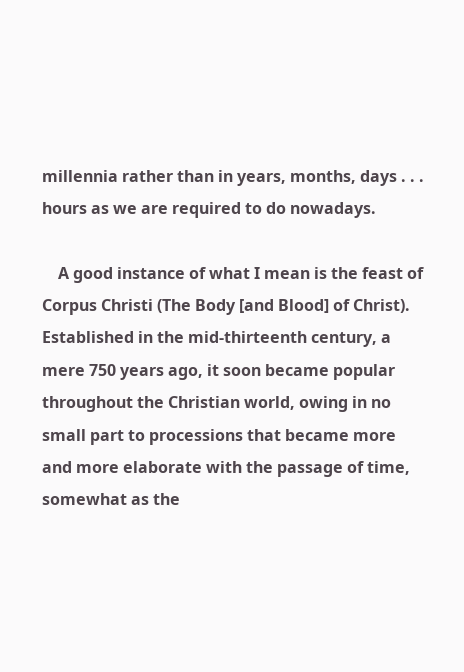millennia rather than in years, months, days . . . hours as we are required to do nowadays.

    A good instance of what I mean is the feast of Corpus Christi (The Body [and Blood] of Christ). Established in the mid-thirteenth century, a mere 750 years ago, it soon became popular throughout the Christian world, owing in no small part to processions that became more and more elaborate with the passage of time, somewhat as the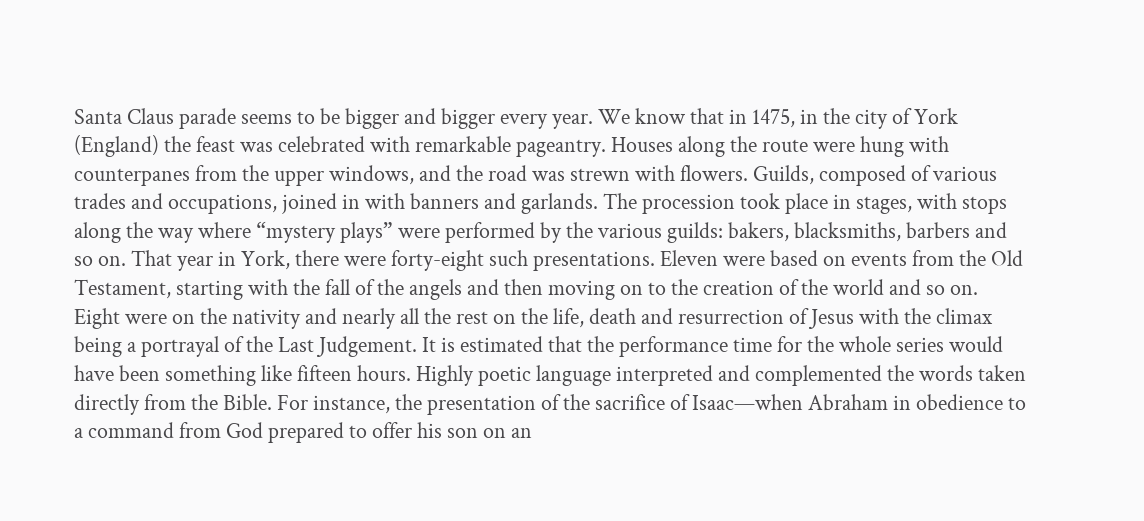Santa Claus parade seems to be bigger and bigger every year. We know that in 1475, in the city of York (England) the feast was celebrated with remarkable pageantry. Houses along the route were hung with counterpanes from the upper windows, and the road was strewn with flowers. Guilds, composed of various trades and occupations, joined in with banners and garlands. The procession took place in stages, with stops along the way where “mystery plays” were performed by the various guilds: bakers, blacksmiths, barbers and so on. That year in York, there were forty-eight such presentations. Eleven were based on events from the Old Testament, starting with the fall of the angels and then moving on to the creation of the world and so on. Eight were on the nativity and nearly all the rest on the life, death and resurrection of Jesus with the climax being a portrayal of the Last Judgement. It is estimated that the performance time for the whole series would have been something like fifteen hours. Highly poetic language interpreted and complemented the words taken directly from the Bible. For instance, the presentation of the sacrifice of Isaac—when Abraham in obedience to a command from God prepared to offer his son on an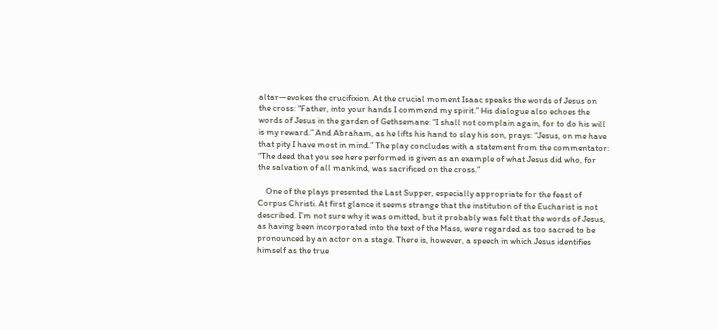altar—evokes the crucifixion. At the crucial moment Isaac speaks the words of Jesus on the cross: “Father, into your hands I commend my spirit.” His dialogue also echoes the words of Jesus in the garden of Gethsemane: “I shall not complain again, for to do his will is my reward.” And Abraham, as he lifts his hand to slay his son, prays: “Jesus, on me have that pity I have most in mind.” The play concludes with a statement from the commentator: “The deed that you see here performed is given as an example of what Jesus did who, for the salvation of all mankind, was sacrificed on the cross.”

    One of the plays presented the Last Supper, especially appropriate for the feast of Corpus Christi. At first glance it seems strange that the institution of the Eucharist is not described. I’m not sure why it was omitted, but it probably was felt that the words of Jesus, as having been incorporated into the text of the Mass, were regarded as too sacred to be pronounced by an actor on a stage. There is, however, a speech in which Jesus identifies himself as the true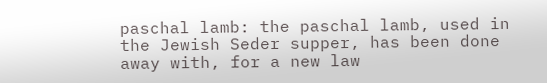paschal lamb: the paschal lamb, used in the Jewish Seder supper, has been done away with, for a new law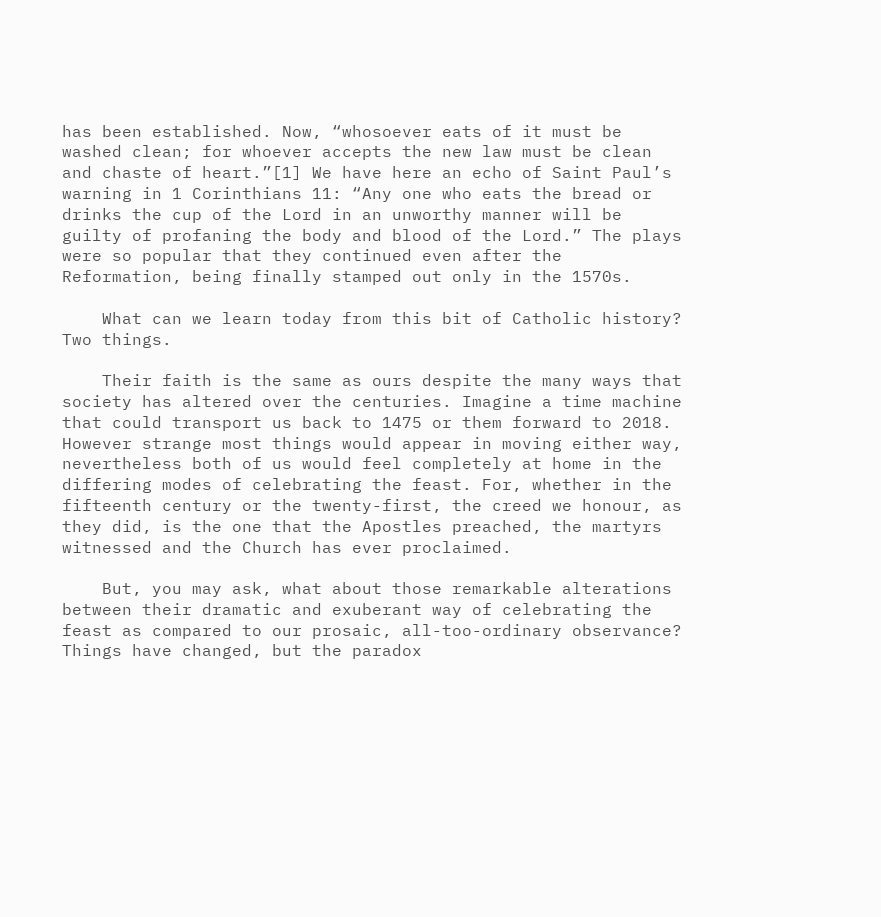has been established. Now, “whosoever eats of it must be washed clean; for whoever accepts the new law must be clean and chaste of heart.”[1] We have here an echo of Saint Paul’s warning in 1 Corinthians 11: “Any one who eats the bread or drinks the cup of the Lord in an unworthy manner will be guilty of profaning the body and blood of the Lord.” The plays were so popular that they continued even after the Reformation, being finally stamped out only in the 1570s.

    What can we learn today from this bit of Catholic history? Two things.

    Their faith is the same as ours despite the many ways that society has altered over the centuries. Imagine a time machine that could transport us back to 1475 or them forward to 2018. However strange most things would appear in moving either way, nevertheless both of us would feel completely at home in the differing modes of celebrating the feast. For, whether in the fifteenth century or the twenty-first, the creed we honour, as they did, is the one that the Apostles preached, the martyrs witnessed and the Church has ever proclaimed.

    But, you may ask, what about those remarkable alterations between their dramatic and exuberant way of celebrating the feast as compared to our prosaic, all-too-ordinary observance? Things have changed, but the paradox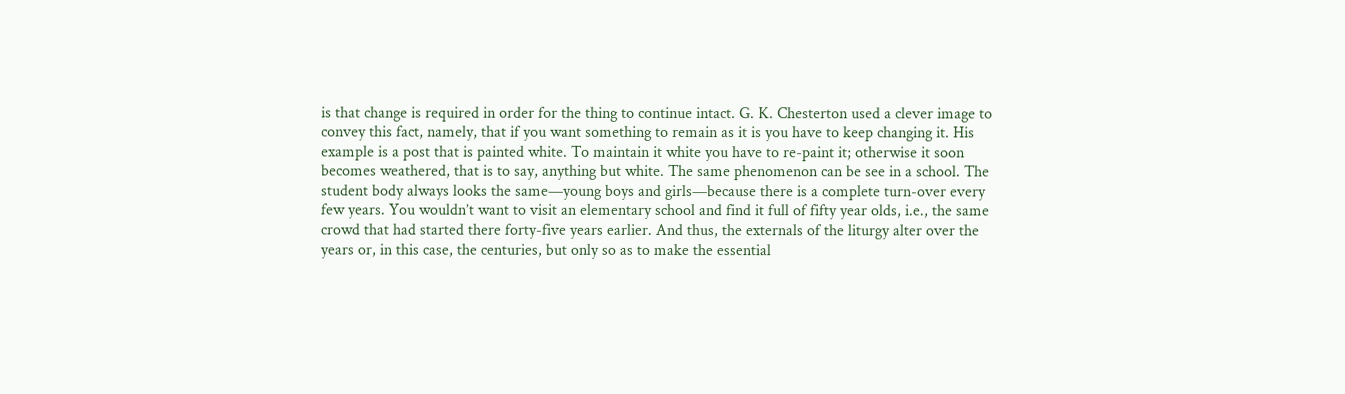is that change is required in order for the thing to continue intact. G. K. Chesterton used a clever image to convey this fact, namely, that if you want something to remain as it is you have to keep changing it. His example is a post that is painted white. To maintain it white you have to re-paint it; otherwise it soon becomes weathered, that is to say, anything but white. The same phenomenon can be see in a school. The student body always looks the same—young boys and girls—because there is a complete turn-over every few years. You wouldn’t want to visit an elementary school and find it full of fifty year olds, i.e., the same crowd that had started there forty-five years earlier. And thus, the externals of the liturgy alter over the years or, in this case, the centuries, but only so as to make the essential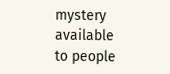mystery available to people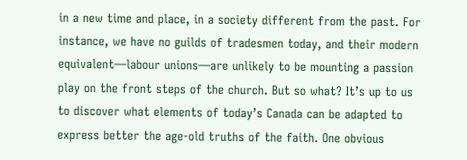in a new time and place, in a society different from the past. For instance, we have no guilds of tradesmen today, and their modern equivalent—labour unions—are unlikely to be mounting a passion play on the front steps of the church. But so what? It’s up to us to discover what elements of today’s Canada can be adapted to express better the age-old truths of the faith. One obvious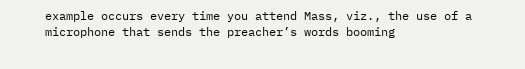example occurs every time you attend Mass, viz., the use of a microphone that sends the preacher’s words booming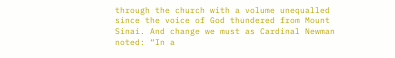through the church with a volume unequalled since the voice of God thundered from Mount Sinai. And change we must as Cardinal Newman noted: “In a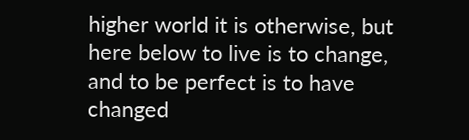higher world it is otherwise, but here below to live is to change, and to be perfect is to have changed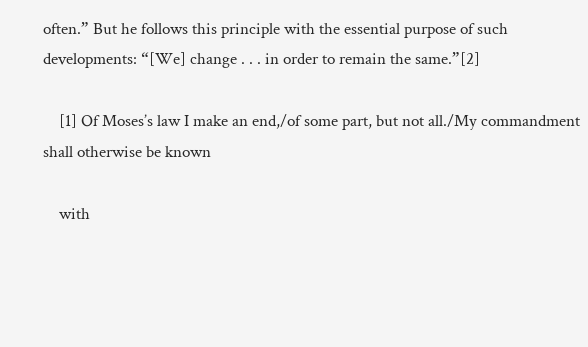often.” But he follows this principle with the essential purpose of such developments: “[We] change . . . in order to remain the same.”[2]

    [1] Of Moses’s law I make an end,/of some part, but not all./My commandment shall otherwise be known

    with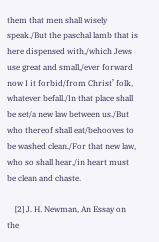them that men shall wisely speak./But the paschal lamb that is here dispensed with,/which Jews use great and small,/ever forward now I it forbid/from Christ’ folk, whatever befall./In that place shall be set/a new law between us./But who thereof shall eat/behooves to be washed clean./For that new law, who so shall hear,/in heart must be clean and chaste.

    [2] J. H. Newman, An Essay on the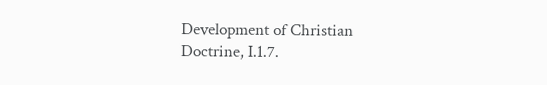Development of Christian Doctrine, I.1.7.